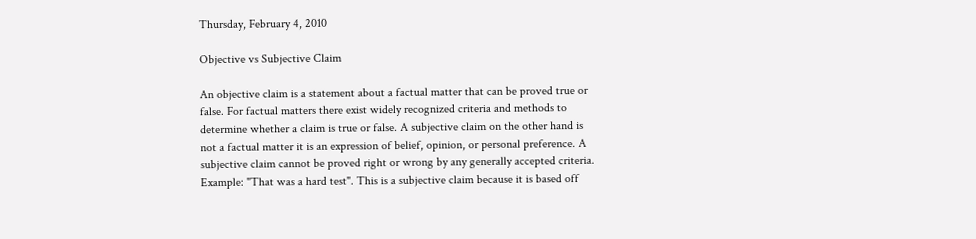Thursday, February 4, 2010

Objective vs Subjective Claim

An objective claim is a statement about a factual matter that can be proved true or false. For factual matters there exist widely recognized criteria and methods to determine whether a claim is true or false. A subjective claim on the other hand is not a factual matter it is an expression of belief, opinion, or personal preference. A subjective claim cannot be proved right or wrong by any generally accepted criteria. Example: "That was a hard test". This is a subjective claim because it is based off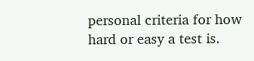personal criteria for how hard or easy a test is.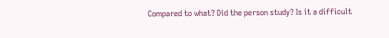Compared to what? Did the person study? Is it a difficult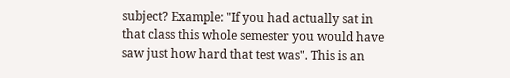subject? Example: "If you had actually sat in that class this whole semester you would have saw just how hard that test was". This is an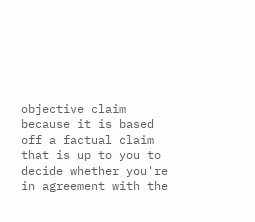objective claim because it is based off a factual claim that is up to you to decide whether you're in agreement with the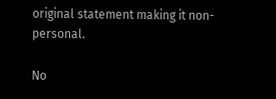original statement making it non-personal.

No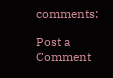comments:

Post a Comment